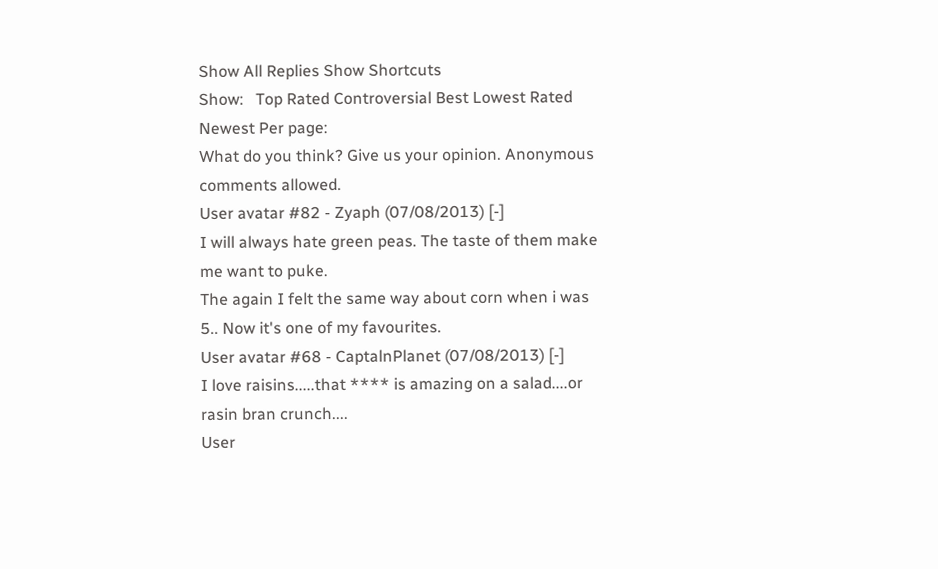Show All Replies Show Shortcuts
Show:   Top Rated Controversial Best Lowest Rated Newest Per page:
What do you think? Give us your opinion. Anonymous comments allowed.
User avatar #82 - Zyaph (07/08/2013) [-]
I will always hate green peas. The taste of them make me want to puke.
The again I felt the same way about corn when i was 5.. Now it's one of my favourites.
User avatar #68 - CaptalnPlanet (07/08/2013) [-]
I love raisins.....that **** is amazing on a salad....or rasin bran crunch....
User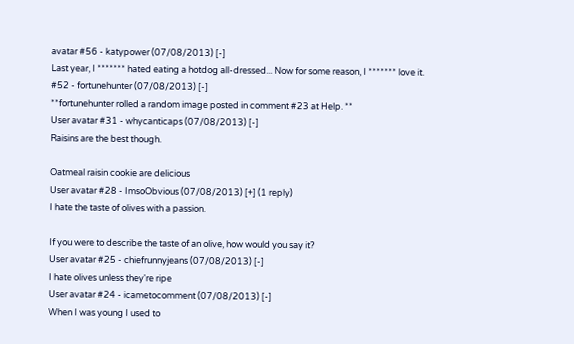avatar #56 - katypower (07/08/2013) [-]
Last year, I ******* hated eating a hotdog all-dressed... Now for some reason, I ******* love it.
#52 - fortunehunter (07/08/2013) [-]
**fortunehunter rolled a random image posted in comment #23 at Help. **
User avatar #31 - whycanticaps (07/08/2013) [-]
Raisins are the best though.

Oatmeal raisin cookie are delicious
User avatar #28 - ImsoObvious (07/08/2013) [+] (1 reply)
I hate the taste of olives with a passion.

If you were to describe the taste of an olive, how would you say it?
User avatar #25 - chiefrunnyjeans (07/08/2013) [-]
I hate olives unless they're ripe
User avatar #24 - icametocomment (07/08/2013) [-]
When I was young I used to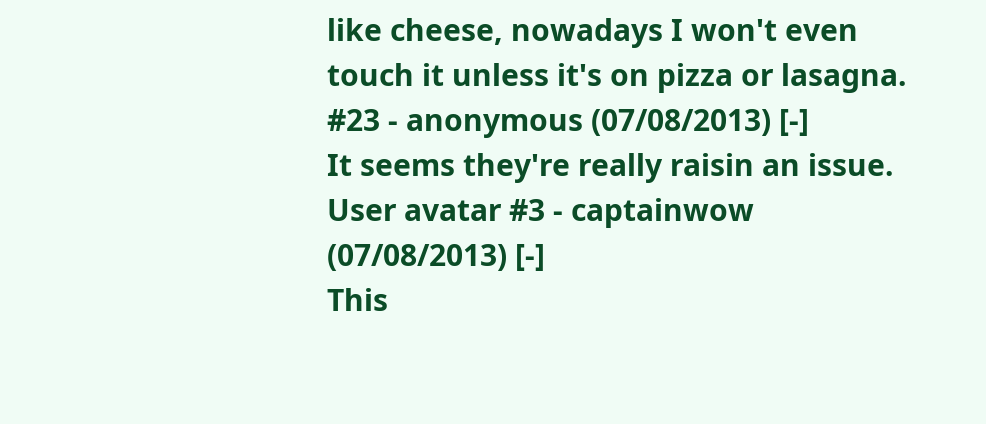like cheese, nowadays I won't even touch it unless it's on pizza or lasagna.
#23 - anonymous (07/08/2013) [-]
It seems they're really raisin an issue.
User avatar #3 - captainwow (07/08/2013) [-]
This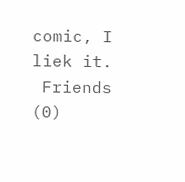comic, I liek it.
 Friends (0)